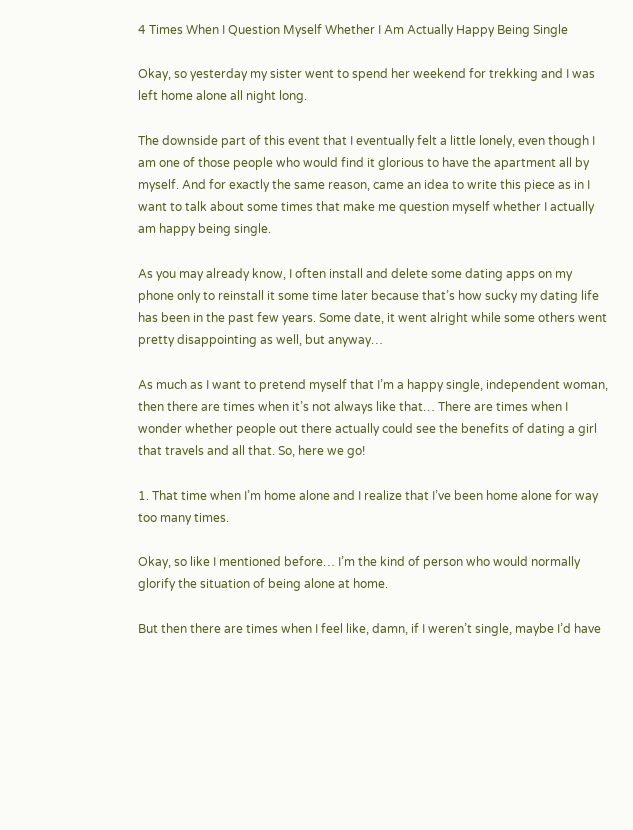4 Times When I Question Myself Whether I Am Actually Happy Being Single

Okay, so yesterday my sister went to spend her weekend for trekking and I was left home alone all night long.

The downside part of this event that I eventually felt a little lonely, even though I am one of those people who would find it glorious to have the apartment all by myself. And for exactly the same reason, came an idea to write this piece as in I want to talk about some times that make me question myself whether I actually am happy being single.

As you may already know, I often install and delete some dating apps on my phone only to reinstall it some time later because that’s how sucky my dating life has been in the past few years. Some date, it went alright while some others went pretty disappointing as well, but anyway…

As much as I want to pretend myself that I’m a happy single, independent woman, then there are times when it’s not always like that… There are times when I wonder whether people out there actually could see the benefits of dating a girl that travels and all that. So, here we go!

1. That time when I’m home alone and I realize that I’ve been home alone for way too many times.

Okay, so like I mentioned before… I’m the kind of person who would normally glorify the situation of being alone at home.

But then there are times when I feel like, damn, if I weren’t single, maybe I’d have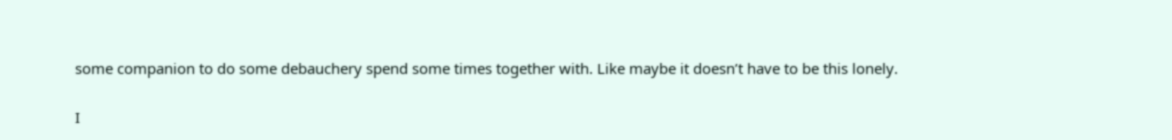some companion to do some debauchery spend some times together with. Like maybe it doesn’t have to be this lonely.

I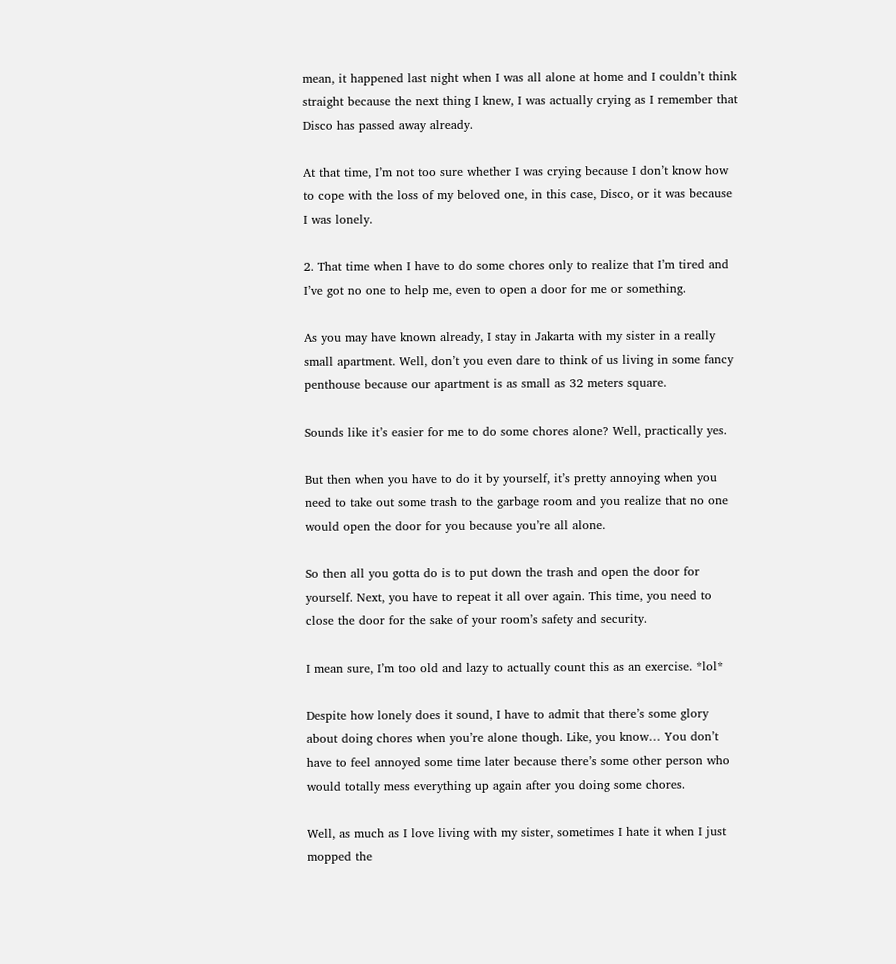mean, it happened last night when I was all alone at home and I couldn’t think straight because the next thing I knew, I was actually crying as I remember that Disco has passed away already.

At that time, I’m not too sure whether I was crying because I don’t know how to cope with the loss of my beloved one, in this case, Disco, or it was because I was lonely.

2. That time when I have to do some chores only to realize that I’m tired and I’ve got no one to help me, even to open a door for me or something.

As you may have known already, I stay in Jakarta with my sister in a really small apartment. Well, don’t you even dare to think of us living in some fancy penthouse because our apartment is as small as 32 meters square.

Sounds like it’s easier for me to do some chores alone? Well, practically yes.

But then when you have to do it by yourself, it’s pretty annoying when you need to take out some trash to the garbage room and you realize that no one would open the door for you because you’re all alone.

So then all you gotta do is to put down the trash and open the door for yourself. Next, you have to repeat it all over again. This time, you need to close the door for the sake of your room’s safety and security.

I mean sure, I’m too old and lazy to actually count this as an exercise. *lol*

Despite how lonely does it sound, I have to admit that there’s some glory about doing chores when you’re alone though. Like, you know… You don’t have to feel annoyed some time later because there’s some other person who would totally mess everything up again after you doing some chores.

Well, as much as I love living with my sister, sometimes I hate it when I just mopped the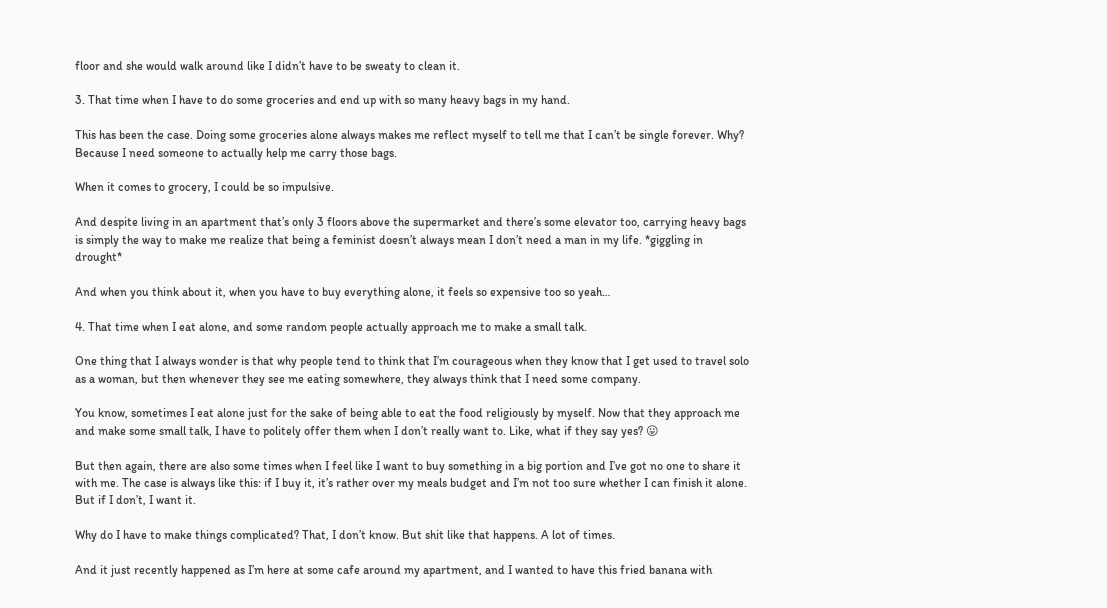floor and she would walk around like I didn’t have to be sweaty to clean it.

3. That time when I have to do some groceries and end up with so many heavy bags in my hand.

This has been the case. Doing some groceries alone always makes me reflect myself to tell me that I can’t be single forever. Why? Because I need someone to actually help me carry those bags.

When it comes to grocery, I could be so impulsive.

And despite living in an apartment that’s only 3 floors above the supermarket and there’s some elevator too, carrying heavy bags is simply the way to make me realize that being a feminist doesn’t always mean I don’t need a man in my life. *giggling in drought*

And when you think about it, when you have to buy everything alone, it feels so expensive too so yeah…

4. That time when I eat alone, and some random people actually approach me to make a small talk.

One thing that I always wonder is that why people tend to think that I’m courageous when they know that I get used to travel solo as a woman, but then whenever they see me eating somewhere, they always think that I need some company.

You know, sometimes I eat alone just for the sake of being able to eat the food religiously by myself. Now that they approach me and make some small talk, I have to politely offer them when I don’t really want to. Like, what if they say yes? 😛

But then again, there are also some times when I feel like I want to buy something in a big portion and I’ve got no one to share it with me. The case is always like this: if I buy it, it’s rather over my meals budget and I’m not too sure whether I can finish it alone. But if I don’t, I want it.

Why do I have to make things complicated? That, I don’t know. But shit like that happens. A lot of times.

And it just recently happened as I’m here at some cafe around my apartment, and I wanted to have this fried banana with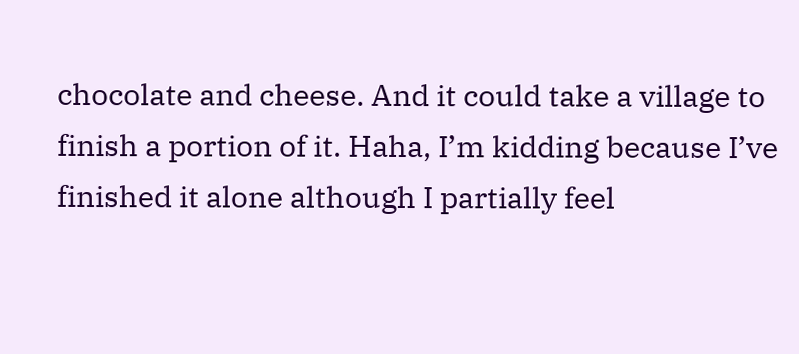chocolate and cheese. And it could take a village to finish a portion of it. Haha, I’m kidding because I’ve finished it alone although I partially feel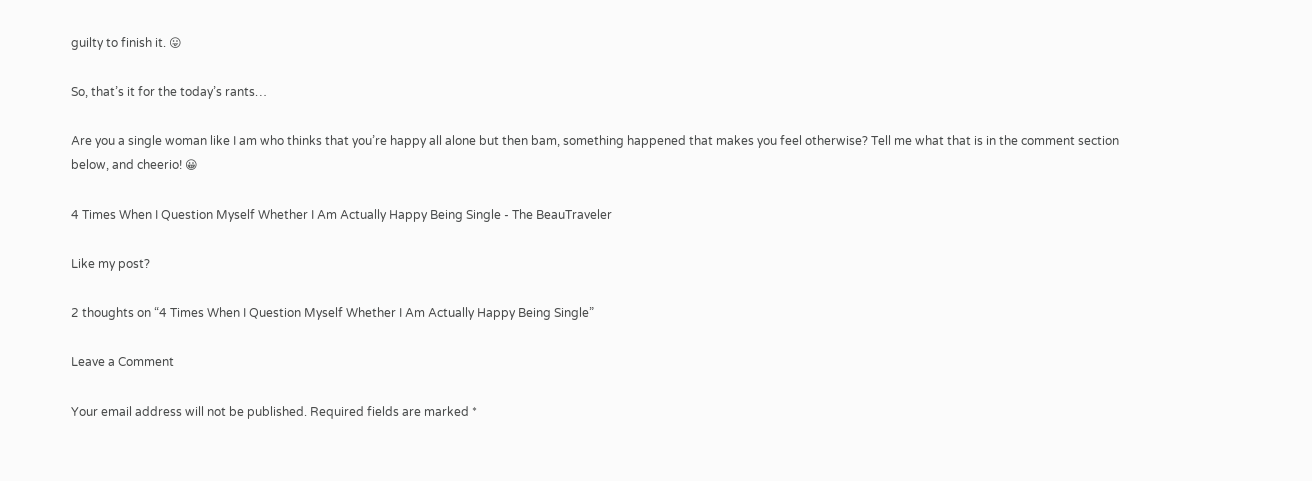guilty to finish it. 😛

So, that’s it for the today’s rants…

Are you a single woman like I am who thinks that you’re happy all alone but then bam, something happened that makes you feel otherwise? Tell me what that is in the comment section below, and cheerio! 😀

4 Times When I Question Myself Whether I Am Actually Happy Being Single - The BeauTraveler

Like my post?

2 thoughts on “4 Times When I Question Myself Whether I Am Actually Happy Being Single”

Leave a Comment

Your email address will not be published. Required fields are marked *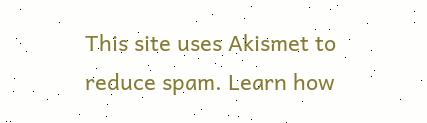This site uses Akismet to reduce spam. Learn how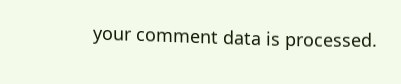your comment data is processed.